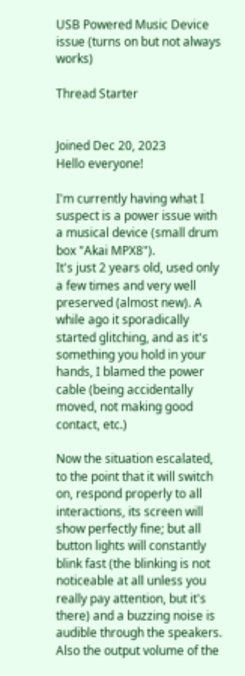USB Powered Music Device issue (turns on but not always works)

Thread Starter


Joined Dec 20, 2023
Hello everyone!

I'm currently having what I suspect is a power issue with a musical device (small drum box "Akai MPX8").
It's just 2 years old, used only a few times and very well preserved (almost new). A while ago it sporadically started glitching, and as it's something you hold in your hands, I blamed the power cable (being accidentally moved, not making good contact, etc.)

Now the situation escalated, to the point that it will switch on, respond properly to all interactions, its screen will show perfectly fine; but all button lights will constantly blink fast (the blinking is not noticeable at all unless you really pay attention, but it's there) and a buzzing noise is audible through the speakers. Also the output volume of the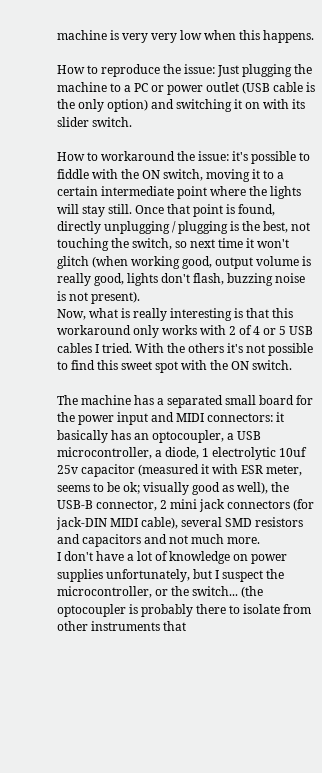machine is very very low when this happens.

How to reproduce the issue: Just plugging the machine to a PC or power outlet (USB cable is the only option) and switching it on with its slider switch.

How to workaround the issue: it's possible to fiddle with the ON switch, moving it to a certain intermediate point where the lights will stay still. Once that point is found, directly unplugging / plugging is the best, not touching the switch, so next time it won't glitch (when working good, output volume is really good, lights don't flash, buzzing noise is not present).
Now, what is really interesting is that this workaround only works with 2 of 4 or 5 USB cables I tried. With the others it's not possible to find this sweet spot with the ON switch.

The machine has a separated small board for the power input and MIDI connectors: it basically has an optocoupler, a USB microcontroller, a diode, 1 electrolytic 10uf 25v capacitor (measured it with ESR meter, seems to be ok; visually good as well), the USB-B connector, 2 mini jack connectors (for jack-DIN MIDI cable), several SMD resistors and capacitors and not much more.
I don't have a lot of knowledge on power supplies unfortunately, but I suspect the microcontroller, or the switch... (the optocoupler is probably there to isolate from other instruments that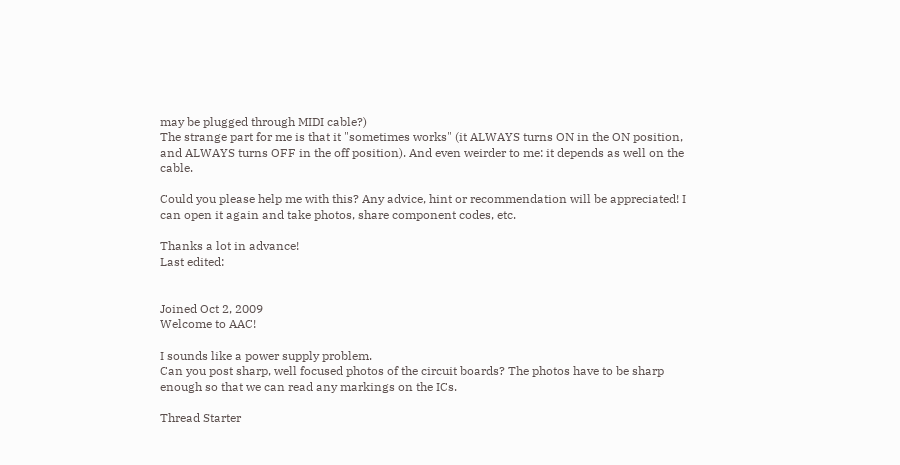may be plugged through MIDI cable?)
The strange part for me is that it "sometimes works" (it ALWAYS turns ON in the ON position, and ALWAYS turns OFF in the off position). And even weirder to me: it depends as well on the cable.

Could you please help me with this? Any advice, hint or recommendation will be appreciated! I can open it again and take photos, share component codes, etc.

Thanks a lot in advance!
Last edited:


Joined Oct 2, 2009
Welcome to AAC!

I sounds like a power supply problem.
Can you post sharp, well focused photos of the circuit boards? The photos have to be sharp enough so that we can read any markings on the ICs.

Thread Starter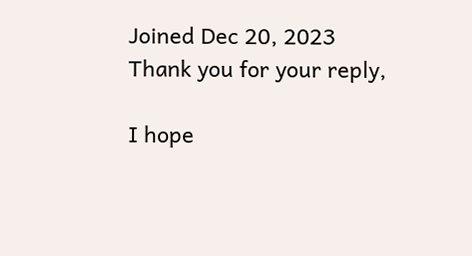Joined Dec 20, 2023
Thank you for your reply,

I hope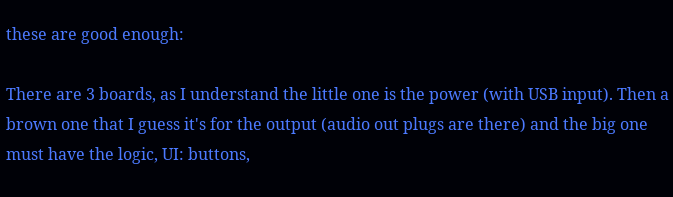these are good enough:

There are 3 boards, as I understand the little one is the power (with USB input). Then a brown one that I guess it's for the output (audio out plugs are there) and the big one must have the logic, UI: buttons,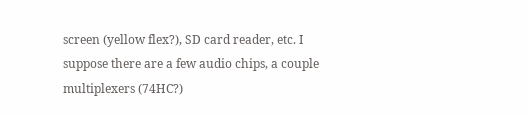screen (yellow flex?), SD card reader, etc. I suppose there are a few audio chips, a couple multiplexers (74HC?)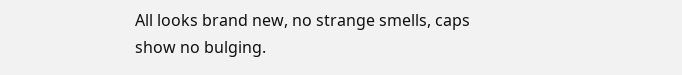All looks brand new, no strange smells, caps show no bulging.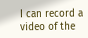I can record a video of the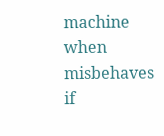machine when misbehaves if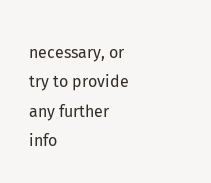necessary, or try to provide any further info